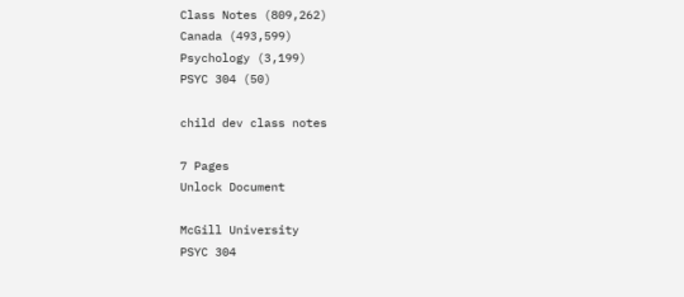Class Notes (809,262)
Canada (493,599)
Psychology (3,199)
PSYC 304 (50)

child dev class notes

7 Pages
Unlock Document

McGill University
PSYC 304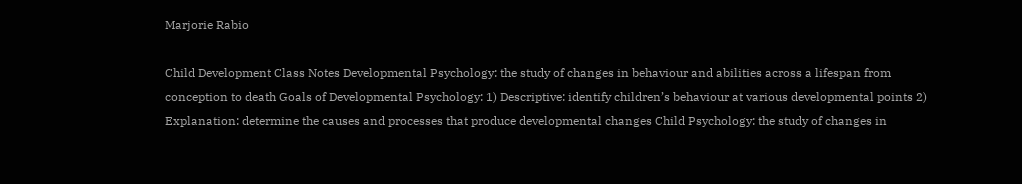Marjorie Rabio

Child Development Class Notes Developmental Psychology: the study of changes in behaviour and abilities across a lifespan from conception to death Goals of Developmental Psychology: 1) Descriptive: identify children’s behaviour at various developmental points 2) Explanation: determine the causes and processes that produce developmental changes Child Psychology: the study of changes in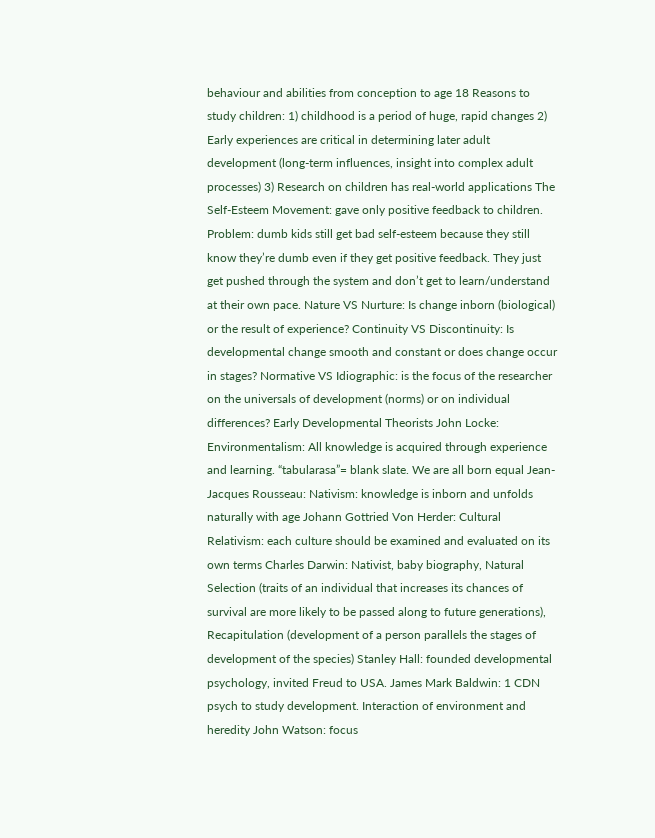behaviour and abilities from conception to age 18 Reasons to study children: 1) childhood is a period of huge, rapid changes 2) Early experiences are critical in determining later adult development (long-term influences, insight into complex adult processes) 3) Research on children has real-world applications The Self-Esteem Movement: gave only positive feedback to children. Problem: dumb kids still get bad self-esteem because they still know they’re dumb even if they get positive feedback. They just get pushed through the system and don’t get to learn/understand at their own pace. Nature VS Nurture: Is change inborn (biological) or the result of experience? Continuity VS Discontinuity: Is developmental change smooth and constant or does change occur in stages? Normative VS Idiographic: is the focus of the researcher on the universals of development (norms) or on individual differences? Early Developmental Theorists John Locke: Environmentalism: All knowledge is acquired through experience and learning. “tabularasa”= blank slate. We are all born equal Jean-Jacques Rousseau: Nativism: knowledge is inborn and unfolds naturally with age Johann Gottried Von Herder: Cultural Relativism: each culture should be examined and evaluated on its own terms Charles Darwin: Nativist, baby biography, Natural Selection (traits of an individual that increases its chances of survival are more likely to be passed along to future generations), Recapitulation (development of a person parallels the stages of development of the species) Stanley Hall: founded developmental psychology, invited Freud to USA. James Mark Baldwin: 1 CDN psych to study development. Interaction of environment and heredity John Watson: focus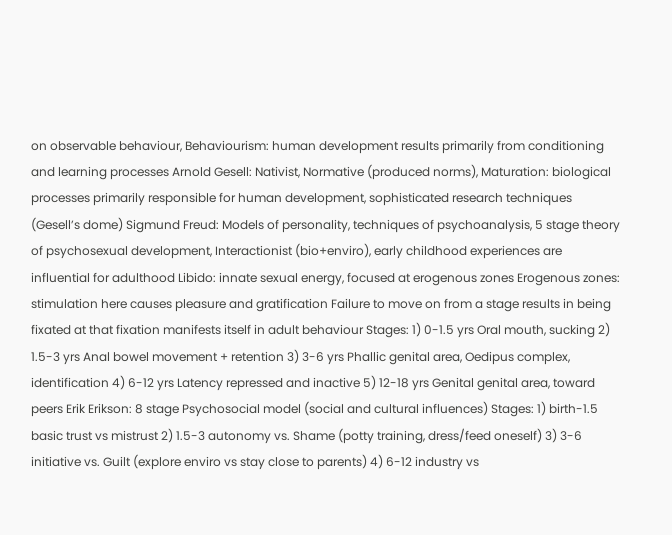on observable behaviour, Behaviourism: human development results primarily from conditioning and learning processes Arnold Gesell: Nativist, Normative (produced norms), Maturation: biological processes primarily responsible for human development, sophisticated research techniques (Gesell’s dome) Sigmund Freud: Models of personality, techniques of psychoanalysis, 5 stage theory of psychosexual development, Interactionist (bio+enviro), early childhood experiences are influential for adulthood Libido: innate sexual energy, focused at erogenous zones Erogenous zones: stimulation here causes pleasure and gratification Failure to move on from a stage results in being fixated at that fixation manifests itself in adult behaviour Stages: 1) 0-1.5 yrs Oral mouth, sucking 2) 1.5-3 yrs Anal bowel movement + retention 3) 3-6 yrs Phallic genital area, Oedipus complex, identification 4) 6-12 yrs Latency repressed and inactive 5) 12-18 yrs Genital genital area, toward peers Erik Erikson: 8 stage Psychosocial model (social and cultural influences) Stages: 1) birth-1.5 basic trust vs mistrust 2) 1.5-3 autonomy vs. Shame (potty training, dress/feed oneself) 3) 3-6 initiative vs. Guilt (explore enviro vs stay close to parents) 4) 6-12 industry vs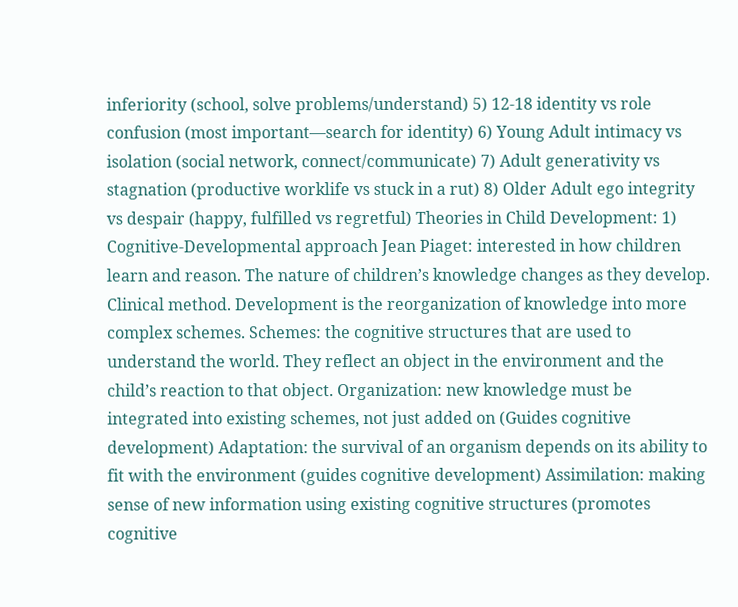inferiority (school, solve problems/understand) 5) 12-18 identity vs role confusion (most important—search for identity) 6) Young Adult intimacy vs isolation (social network, connect/communicate) 7) Adult generativity vs stagnation (productive worklife vs stuck in a rut) 8) Older Adult ego integrity vs despair (happy, fulfilled vs regretful) Theories in Child Development: 1) Cognitive-Developmental approach Jean Piaget: interested in how children learn and reason. The nature of children’s knowledge changes as they develop. Clinical method. Development is the reorganization of knowledge into more complex schemes. Schemes: the cognitive structures that are used to understand the world. They reflect an object in the environment and the child’s reaction to that object. Organization: new knowledge must be integrated into existing schemes, not just added on (Guides cognitive development) Adaptation: the survival of an organism depends on its ability to fit with the environment (guides cognitive development) Assimilation: making sense of new information using existing cognitive structures (promotes cognitive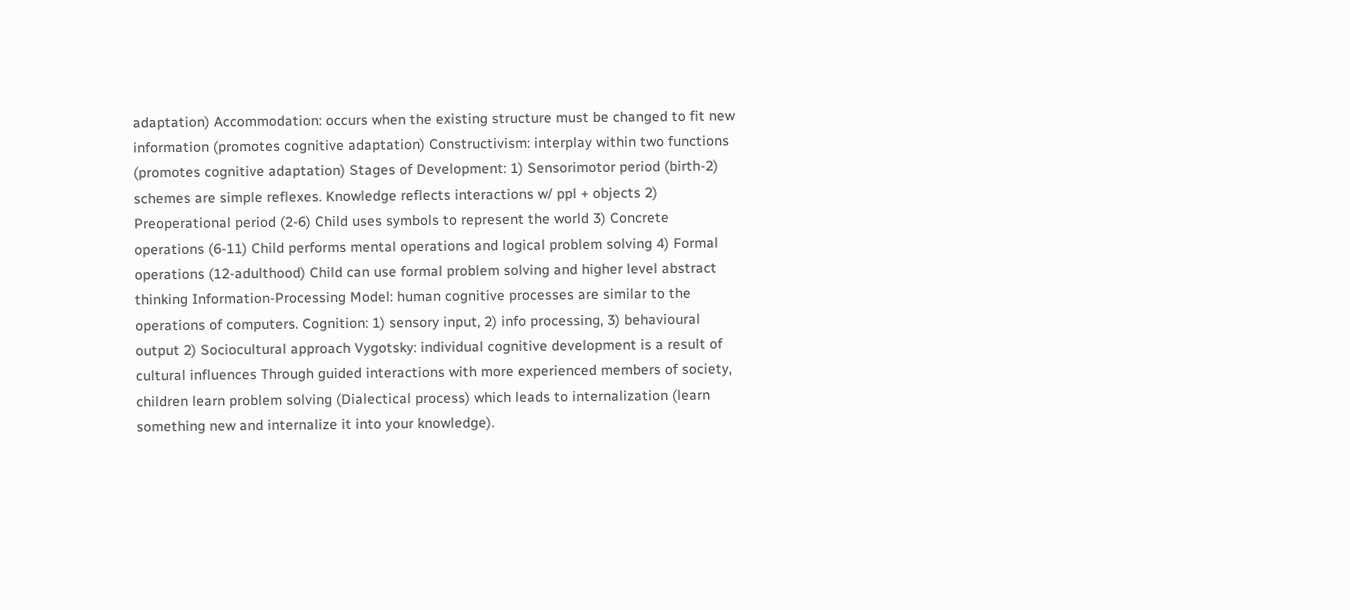adaptation) Accommodation: occurs when the existing structure must be changed to fit new information (promotes cognitive adaptation) Constructivism: interplay within two functions (promotes cognitive adaptation) Stages of Development: 1) Sensorimotor period (birth-2) schemes are simple reflexes. Knowledge reflects interactions w/ ppl + objects 2) Preoperational period (2-6) Child uses symbols to represent the world 3) Concrete operations (6-11) Child performs mental operations and logical problem solving 4) Formal operations (12-adulthood) Child can use formal problem solving and higher level abstract thinking Information-Processing Model: human cognitive processes are similar to the operations of computers. Cognition: 1) sensory input, 2) info processing, 3) behavioural output 2) Sociocultural approach Vygotsky: individual cognitive development is a result of cultural influences Through guided interactions with more experienced members of society, children learn problem solving (Dialectical process) which leads to internalization (learn something new and internalize it into your knowledge).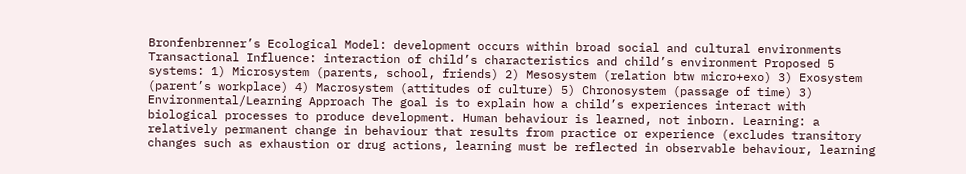Bronfenbrenner’s Ecological Model: development occurs within broad social and cultural environments Transactional Influence: interaction of child’s characteristics and child’s environment Proposed 5 systems: 1) Microsystem (parents, school, friends) 2) Mesosystem (relation btw micro+exo) 3) Exosystem (parent’s workplace) 4) Macrosystem (attitudes of culture) 5) Chronosystem (passage of time) 3) Environmental/Learning Approach The goal is to explain how a child’s experiences interact with biological processes to produce development. Human behaviour is learned, not inborn. Learning: a relatively permanent change in behaviour that results from practice or experience (excludes transitory changes such as exhaustion or drug actions, learning must be reflected in observable behaviour, learning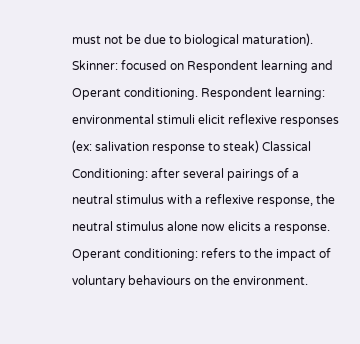must not be due to biological maturation). Skinner: focused on Respondent learning and Operant conditioning. Respondent learning: environmental stimuli elicit reflexive responses (ex: salivation response to steak) Classical Conditioning: after several pairings of a neutral stimulus with a reflexive response, the neutral stimulus alone now elicits a response. Operant conditioning: refers to the impact of voluntary behaviours on the environment.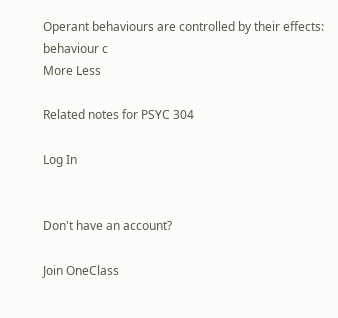Operant behaviours are controlled by their effects: behaviour c
More Less

Related notes for PSYC 304

Log In


Don't have an account?

Join OneClass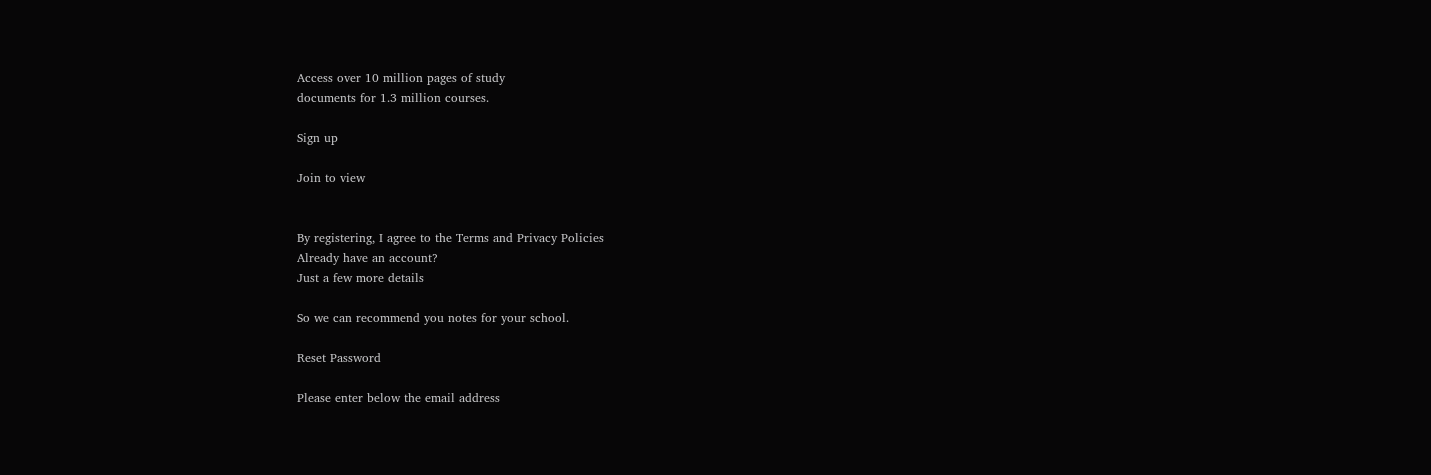Access over 10 million pages of study
documents for 1.3 million courses.

Sign up

Join to view


By registering, I agree to the Terms and Privacy Policies
Already have an account?
Just a few more details

So we can recommend you notes for your school.

Reset Password

Please enter below the email address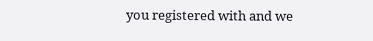you registered with and we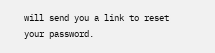will send you a link to reset your password.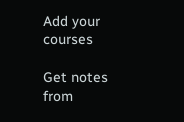Add your courses

Get notes from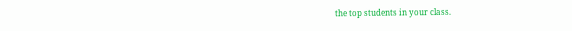the top students in your class.